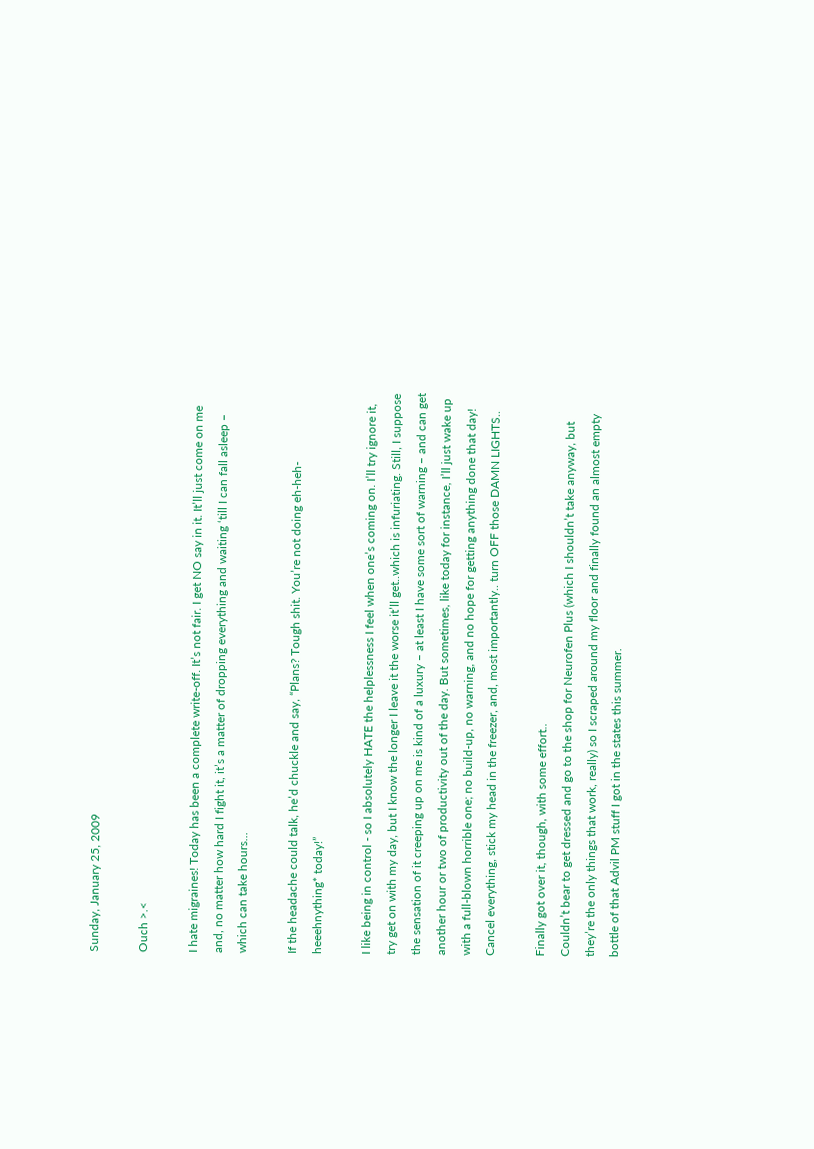Sunday, January 25, 2009

Ouch >.<

I hate migraines! Today has been a complete write-off. It’s not fair. I get NO say in it. It’ll just come on me and, no matter how hard I fight it, it’s a matter of dropping everything and waiting ‘till I can fall asleep – which can take hours...

If the headache could talk, he’d chuckle and say, “Plans? Tough shit. You’re not doing eh-heh-heeehnything* today!”

I like being in control - so I absolutely HATE the helplessness I feel when one’s coming on. I’ll try ignore it, try get on with my day, but I know the longer I leave it the worse it’ll get..which is infuriating. Still, I suppose the sensation of it creeping up on me is kind of a luxury – at least I have some sort of warning – and can get another hour or two of productivity out of the day. But sometimes, like today for instance, I’ll just wake up with a full-blown horrible one; no build-up, no warning, and no hope for getting anything done that day! Cancel everything, stick my head in the freezer, and, most importantly.. turn OFF those DAMN LIGHTS..

Finally got over it, though, with some effort..
Couldn’t bear to get dressed and go to the shop for Neurofen Plus (which I shouldn’t take anyway, but they’re the only things that work, really) so I scraped around my floor and finally found an almost empty bottle of that Advil PM stuff I got in the states this summer.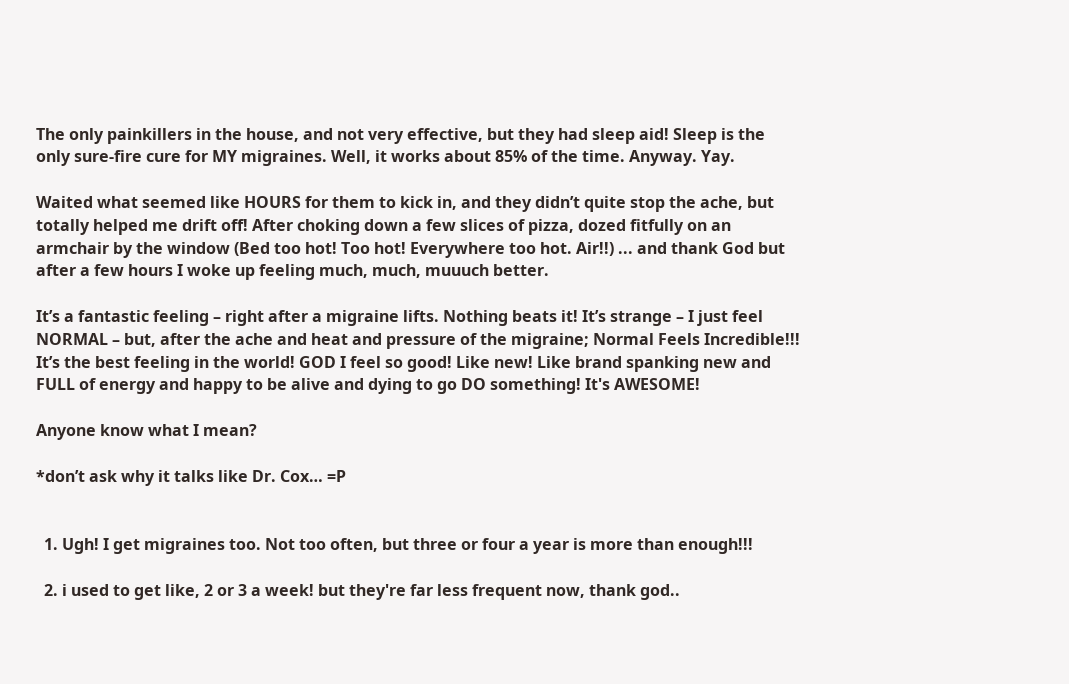The only painkillers in the house, and not very effective, but they had sleep aid! Sleep is the only sure-fire cure for MY migraines. Well, it works about 85% of the time. Anyway. Yay.

Waited what seemed like HOURS for them to kick in, and they didn’t quite stop the ache, but totally helped me drift off! After choking down a few slices of pizza, dozed fitfully on an armchair by the window (Bed too hot! Too hot! Everywhere too hot. Air!!) ... and thank God but after a few hours I woke up feeling much, much, muuuch better.

It’s a fantastic feeling – right after a migraine lifts. Nothing beats it! It’s strange – I just feel NORMAL – but, after the ache and heat and pressure of the migraine; Normal Feels Incredible!!! It’s the best feeling in the world! GOD I feel so good! Like new! Like brand spanking new and FULL of energy and happy to be alive and dying to go DO something! It's AWESOME!

Anyone know what I mean?

*don’t ask why it talks like Dr. Cox… =P


  1. Ugh! I get migraines too. Not too often, but three or four a year is more than enough!!!

  2. i used to get like, 2 or 3 a week! but they're far less frequent now, thank god..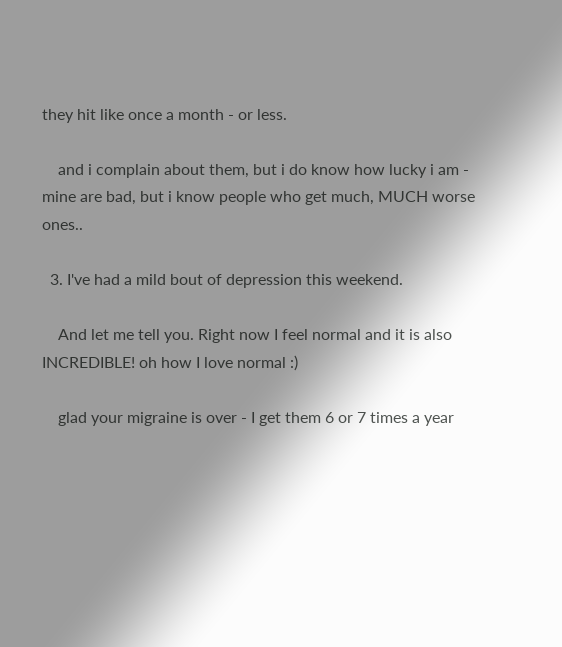they hit like once a month - or less.

    and i complain about them, but i do know how lucky i am - mine are bad, but i know people who get much, MUCH worse ones..

  3. I've had a mild bout of depression this weekend.

    And let me tell you. Right now I feel normal and it is also INCREDIBLE! oh how I love normal :)

    glad your migraine is over - I get them 6 or 7 times a year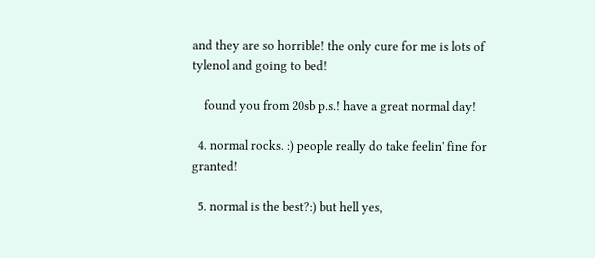and they are so horrible! the only cure for me is lots of tylenol and going to bed!

    found you from 20sb p.s.! have a great normal day!

  4. normal rocks. :) people really do take feelin' fine for granted!

  5. normal is the best?:) but hell yes,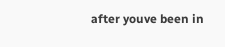after youve been in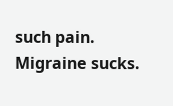such pain. Migraine sucks.